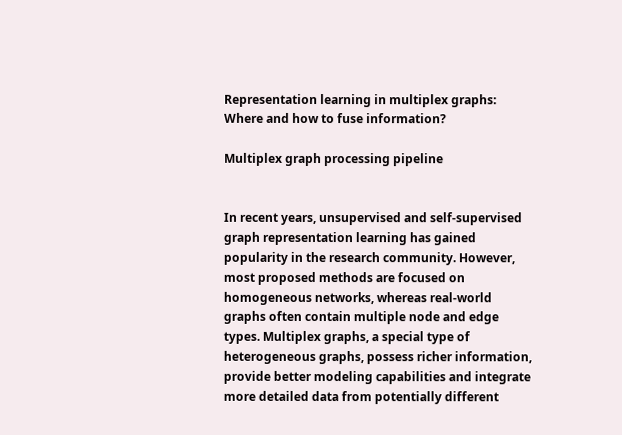Representation learning in multiplex graphs: Where and how to fuse information?

Multiplex graph processing pipeline


In recent years, unsupervised and self-supervised graph representation learning has gained popularity in the research community. However, most proposed methods are focused on homogeneous networks, whereas real-world graphs often contain multiple node and edge types. Multiplex graphs, a special type of heterogeneous graphs, possess richer information, provide better modeling capabilities and integrate more detailed data from potentially different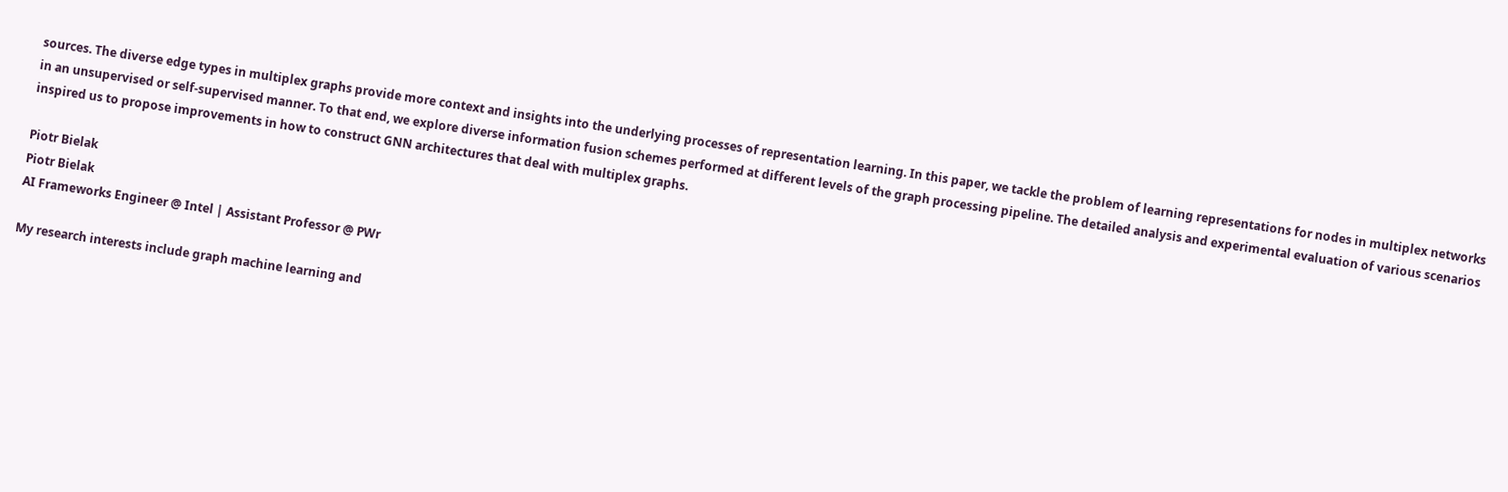sources. The diverse edge types in multiplex graphs provide more context and insights into the underlying processes of representation learning. In this paper, we tackle the problem of learning representations for nodes in multiplex networks in an unsupervised or self-supervised manner. To that end, we explore diverse information fusion schemes performed at different levels of the graph processing pipeline. The detailed analysis and experimental evaluation of various scenarios inspired us to propose improvements in how to construct GNN architectures that deal with multiplex graphs.

Piotr Bielak
Piotr Bielak
AI Frameworks Engineer @ Intel | Assistant Professor @ PWr

My research interests include graph machine learning and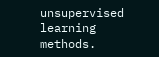unsupervised learning methods.